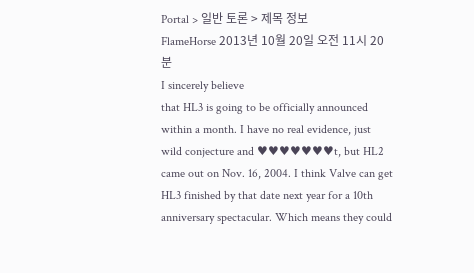Portal > 일반 토론 > 제목 정보
FlameHorse 2013년 10월 20일 오전 11시 20분
I sincerely believe
that HL3 is going to be officially announced within a month. I have no real evidence, just wild conjecture and ♥♥♥♥♥♥♥t, but HL2 came out on Nov. 16, 2004. I think Valve can get HL3 finished by that date next year for a 10th anniversary spectacular. Which means they could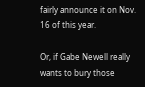fairly announce it on Nov. 16 of this year.

Or, if Gabe Newell really wants to bury those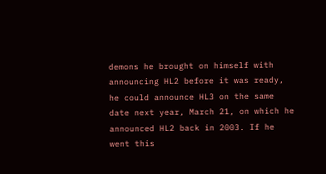demons he brought on himself with announcing HL2 before it was ready, he could announce HL3 on the same date next year, March 21, on which he announced HL2 back in 2003. If he went this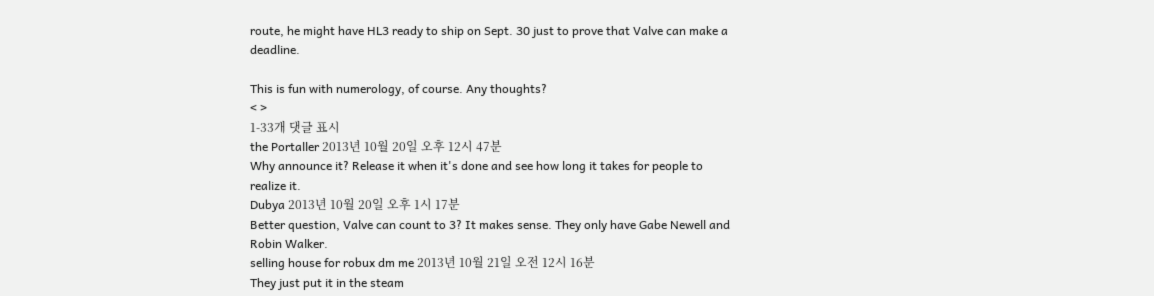route, he might have HL3 ready to ship on Sept. 30 just to prove that Valve can make a deadline.

This is fun with numerology, of course. Any thoughts?
< >
1-33개 댓글 표시
the Portaller 2013년 10월 20일 오후 12시 47분
Why announce it? Release it when it's done and see how long it takes for people to realize it.
Dubya 2013년 10월 20일 오후 1시 17분
Better question, Valve can count to 3? It makes sense. They only have Gabe Newell and Robin Walker.
selling house for robux dm me 2013년 10월 21일 오전 12시 16분
They just put it in the steam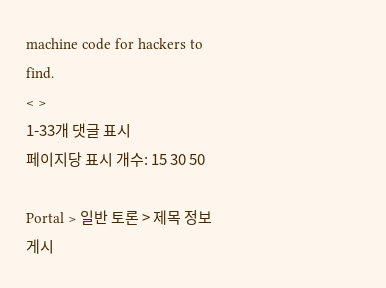machine code for hackers to find.
< >
1-33개 댓글 표시
페이지당 표시 개수: 15 30 50

Portal > 일반 토론 > 제목 정보
게시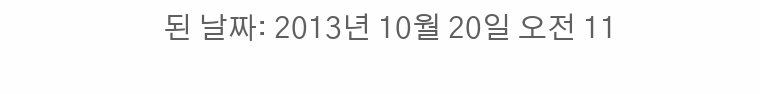된 날짜: 2013년 10월 20일 오전 11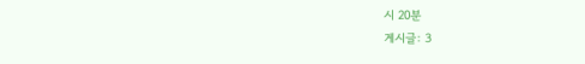시 20분
게시글: 3